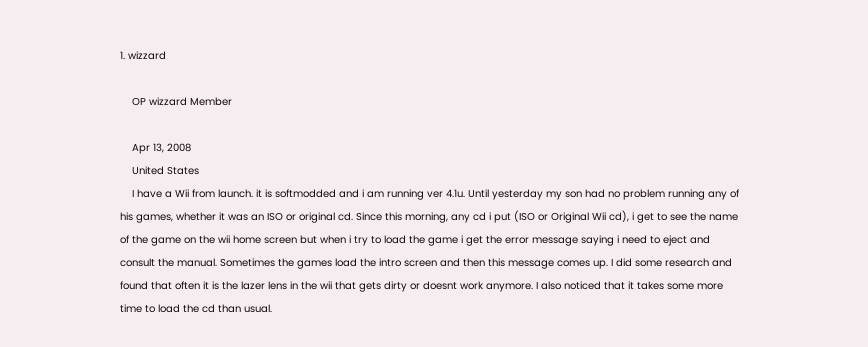1. wizzard

    OP wizzard Member

    Apr 13, 2008
    United States
    I have a Wii from launch. it is softmodded and i am running ver 4.1u. Until yesterday my son had no problem running any of his games, whether it was an ISO or original cd. Since this morning, any cd i put (ISO or Original Wii cd), i get to see the name of the game on the wii home screen but when i try to load the game i get the error message saying i need to eject and consult the manual. Sometimes the games load the intro screen and then this message comes up. I did some research and found that often it is the lazer lens in the wii that gets dirty or doesnt work anymore. I also noticed that it takes some more time to load the cd than usual.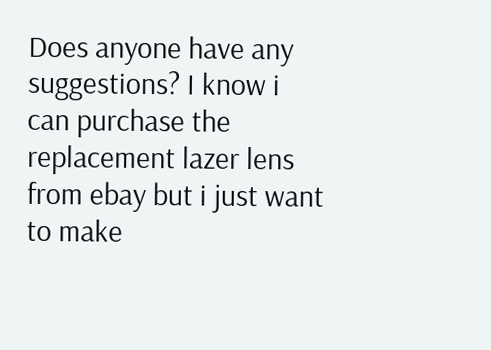Does anyone have any suggestions? I know i can purchase the replacement lazer lens from ebay but i just want to make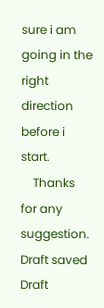sure i am going in the right direction before i start.
    Thanks for any suggestion.
Draft saved Draft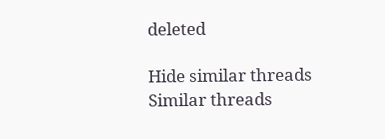deleted

Hide similar threads Similar threads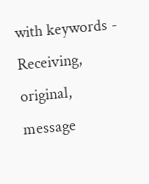with keywords - Receiving, original, message